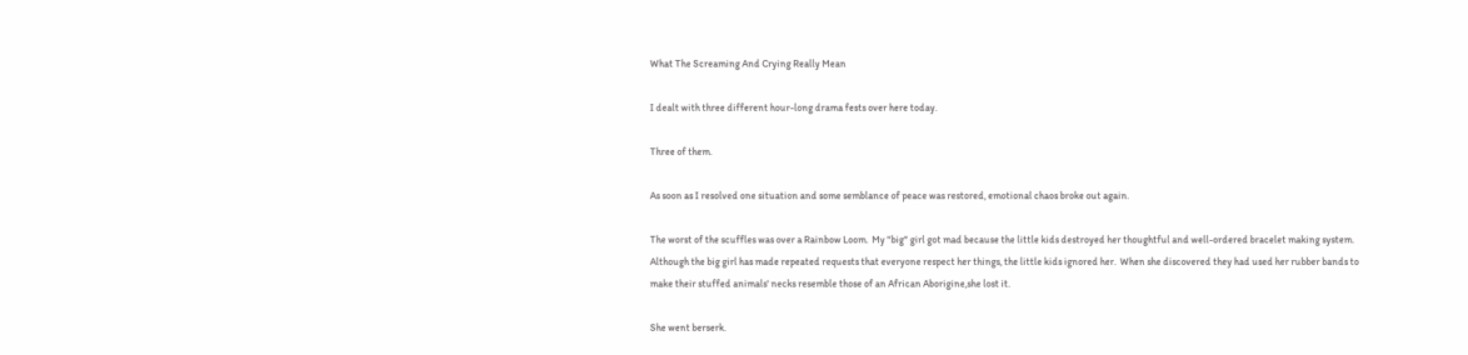What The Screaming And Crying Really Mean

I dealt with three different hour-long drama fests over here today.

Three of them.

As soon as I resolved one situation and some semblance of peace was restored, emotional chaos broke out again.

The worst of the scuffles was over a Rainbow Loom.  My "big" girl got mad because the little kids destroyed her thoughtful and well-ordered bracelet making system.  Although the big girl has made repeated requests that everyone respect her things, the little kids ignored her.  When she discovered they had used her rubber bands to make their stuffed animals' necks resemble those of an African Aborigine,she lost it.

She went berserk.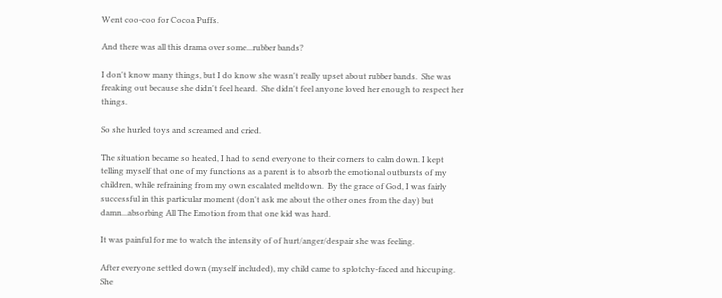Went coo-coo for Cocoa Puffs.

And there was all this drama over some...rubber bands?

I don't know many things, but I do know she wasn't really upset about rubber bands.  She was freaking out because she didn't feel heard.  She didn't feel anyone loved her enough to respect her things.

So she hurled toys and screamed and cried.

The situation became so heated, I had to send everyone to their corners to calm down. I kept telling myself that one of my functions as a parent is to absorb the emotional outbursts of my children, while refraining from my own escalated meltdown.  By the grace of God, I was fairly successful in this particular moment (don't ask me about the other ones from the day) but damn...absorbing All The Emotion from that one kid was hard.

It was painful for me to watch the intensity of of hurt/anger/despair she was feeling.

After everyone settled down (myself included), my child came to splotchy-faced and hiccuping.  She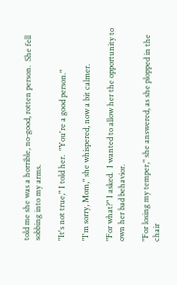told me she was a horrible, no-good, rotten person.  She fell sobbing into my arms.

"It's not true," I told her.  "You're a good person."

"I'm sorry, Mom," she whispered, now a bit calmer.

"For what?" I asked.  I wanted to allow her the opportunity to own her bad behavior.

"For losing my temper," she answered, as she plopped in the chair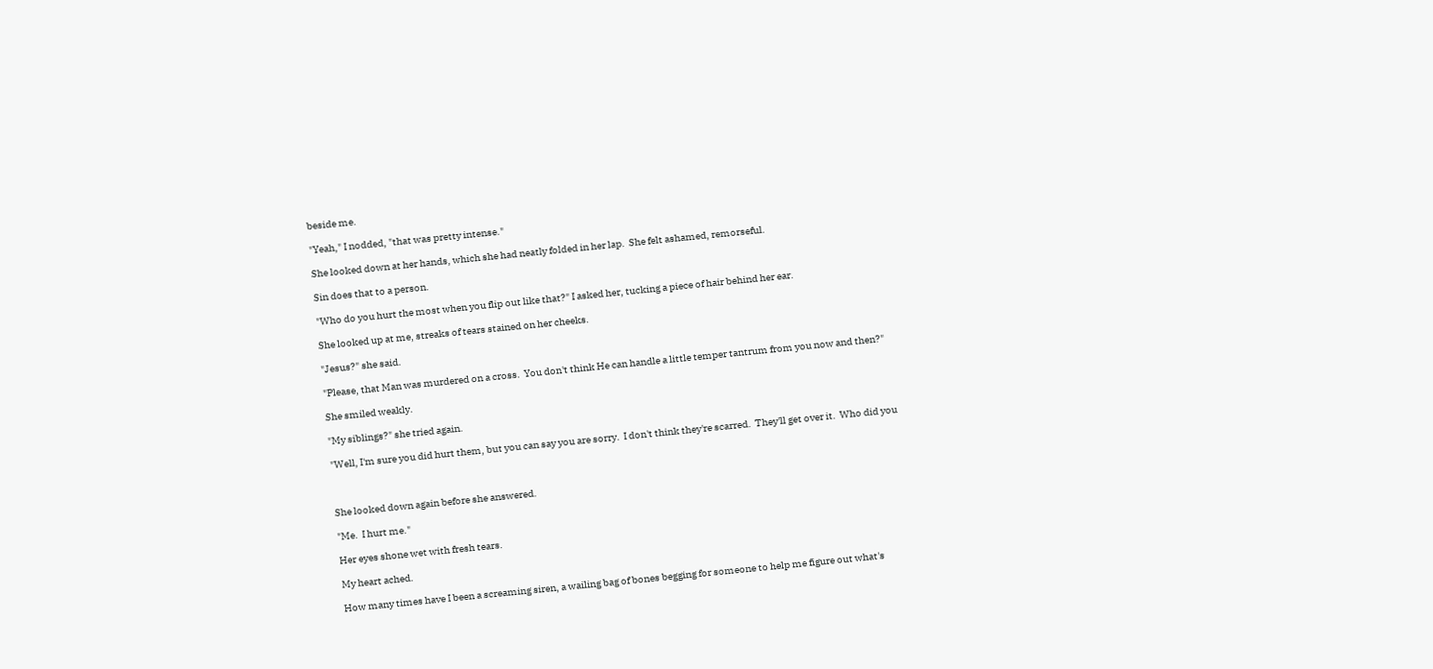beside me.

"Yeah," I nodded, "that was pretty intense."

She looked down at her hands, which she had neatly folded in her lap.  She felt ashamed, remorseful.

Sin does that to a person.

"Who do you hurt the most when you flip out like that?" I asked her, tucking a piece of hair behind her ear.

She looked up at me, streaks of tears stained on her cheeks.

"Jesus?" she said.

"Please, that Man was murdered on a cross.  You don't think He can handle a little temper tantrum from you now and then?"

She smiled weakly.

"My siblings?" she tried again.

"Well, I'm sure you did hurt them, but you can say you are sorry.  I don't think they're scarred.  They'll get over it.  Who did you



She looked down again before she answered.

"Me.  I hurt me."

Her eyes shone wet with fresh tears.

My heart ached.

How many times have I been a screaming siren, a wailing bag of bones begging for someone to help me figure out what's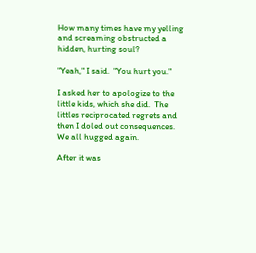How many times have my yelling and screaming obstructed a hidden, hurting soul?

"Yeah," I said.  "You hurt you."

I asked her to apologize to the little kids, which she did.  The littles reciprocated regrets and then I doled out consequences.  We all hugged again.

After it was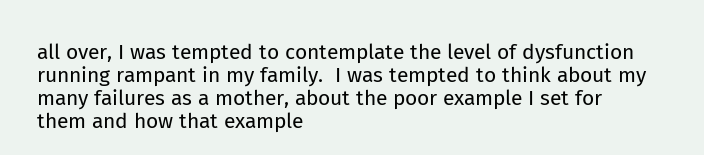all over, I was tempted to contemplate the level of dysfunction running rampant in my family.  I was tempted to think about my many failures as a mother, about the poor example I set for them and how that example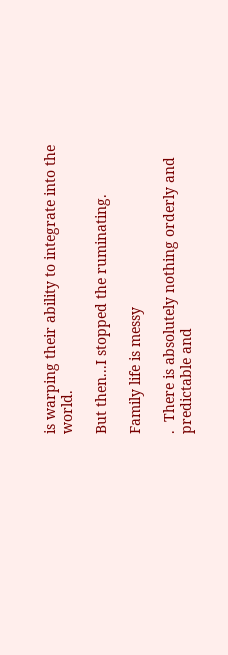is warping their ability to integrate into the world.

But then...I stopped the ruminating.

Family life is messy

.  There is absolutely nothing orderly and predictable and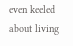even keeled about living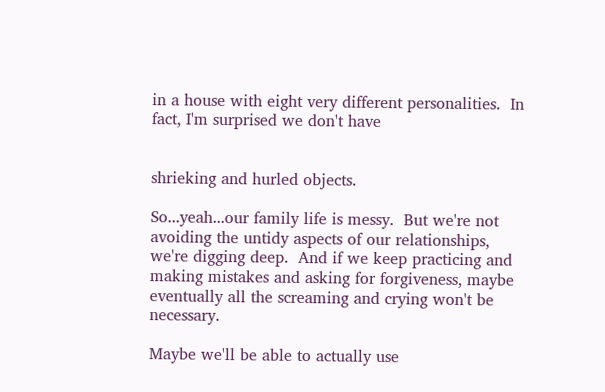in a house with eight very different personalities.  In fact, I'm surprised we don't have


shrieking and hurled objects.

So...yeah...our family life is messy.  But we're not avoiding the untidy aspects of our relationships, we're digging deep.  And if we keep practicing and making mistakes and asking for forgiveness, maybe eventually all the screaming and crying won't be necessary.

Maybe we'll be able to actually use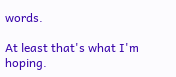words.

At least that's what I'm hoping.